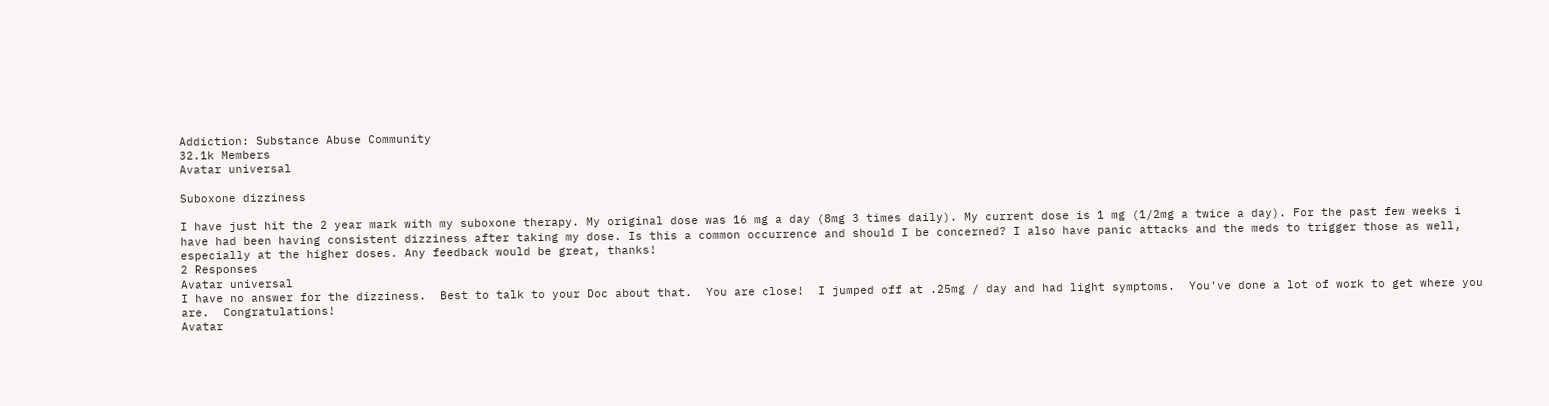Addiction: Substance Abuse Community
32.1k Members
Avatar universal

Suboxone dizziness

I have just hit the 2 year mark with my suboxone therapy. My original dose was 16 mg a day (8mg 3 times daily). My current dose is 1 mg (1/2mg a twice a day). For the past few weeks i have had been having consistent dizziness after taking my dose. Is this a common occurrence and should I be concerned? I also have panic attacks and the meds to trigger those as well, especially at the higher doses. Any feedback would be great, thanks!
2 Responses
Avatar universal
I have no answer for the dizziness.  Best to talk to your Doc about that.  You are close!  I jumped off at .25mg / day and had light symptoms.  You've done a lot of work to get where you are.  Congratulations!
Avatar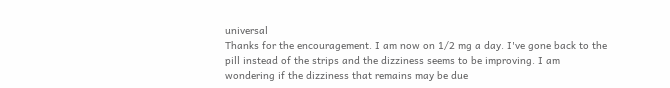universal
Thanks for the encouragement. I am now on 1/2 mg a day. I've gone back to the pill instead of the strips and the dizziness seems to be improving. I am wondering if the dizziness that remains may be due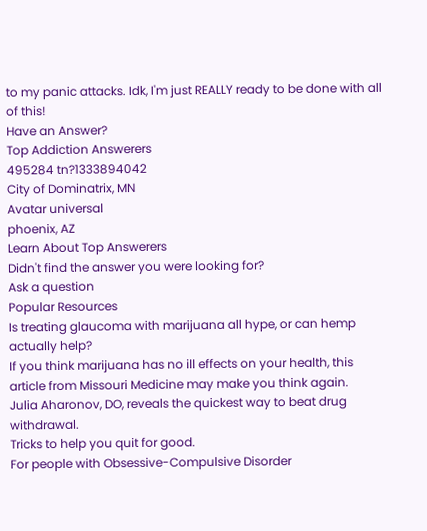to my panic attacks. Idk, I'm just REALLY ready to be done with all of this!
Have an Answer?
Top Addiction Answerers
495284 tn?1333894042
City of Dominatrix, MN
Avatar universal
phoenix, AZ
Learn About Top Answerers
Didn't find the answer you were looking for?
Ask a question
Popular Resources
Is treating glaucoma with marijuana all hype, or can hemp actually help?
If you think marijuana has no ill effects on your health, this article from Missouri Medicine may make you think again.
Julia Aharonov, DO, reveals the quickest way to beat drug withdrawal.
Tricks to help you quit for good.
For people with Obsessive-Compulsive Disorder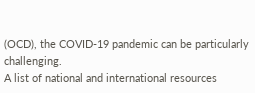(OCD), the COVID-19 pandemic can be particularly challenging.
A list of national and international resources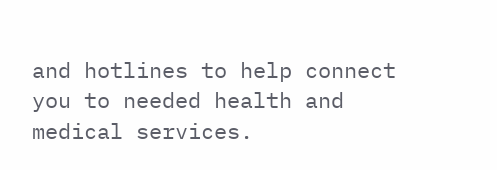and hotlines to help connect you to needed health and medical services.